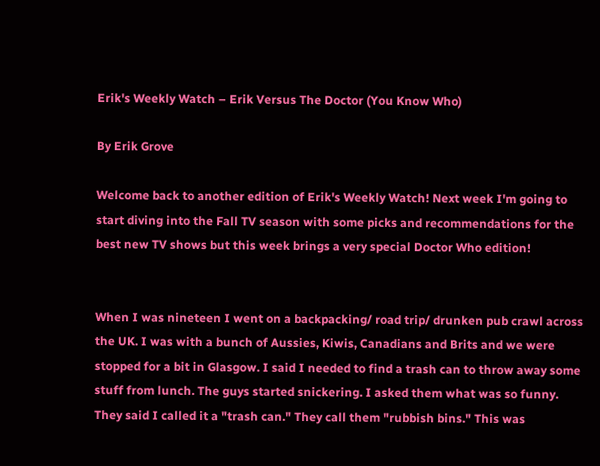Erik's Weekly Watch – Erik Versus The Doctor (You Know Who)

By Erik Grove

Welcome back to another edition of Erik's Weekly Watch! Next week I'm going to start diving into the Fall TV season with some picks and recommendations for the best new TV shows but this week brings a very special Doctor Who edition!


When I was nineteen I went on a backpacking/ road trip/ drunken pub crawl across the UK. I was with a bunch of Aussies, Kiwis, Canadians and Brits and we were stopped for a bit in Glasgow. I said I needed to find a trash can to throw away some stuff from lunch. The guys started snickering. I asked them what was so funny. They said I called it a "trash can." They call them "rubbish bins." This was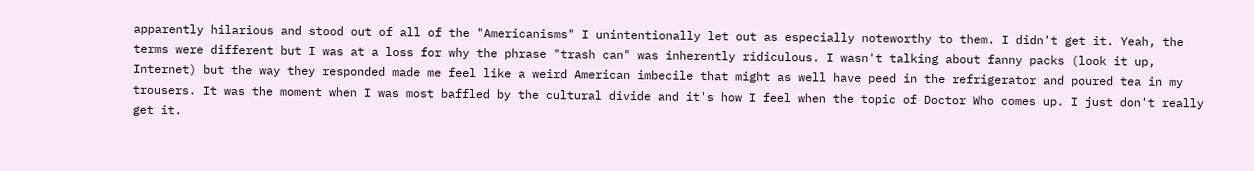apparently hilarious and stood out of all of the "Americanisms" I unintentionally let out as especially noteworthy to them. I didn't get it. Yeah, the terms were different but I was at a loss for why the phrase "trash can" was inherently ridiculous. I wasn't talking about fanny packs (look it up, Internet) but the way they responded made me feel like a weird American imbecile that might as well have peed in the refrigerator and poured tea in my trousers. It was the moment when I was most baffled by the cultural divide and it's how I feel when the topic of Doctor Who comes up. I just don't really get it.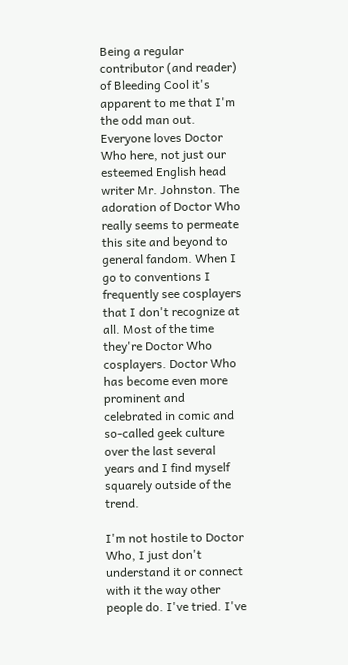Being a regular contributor (and reader) of Bleeding Cool it's apparent to me that I'm the odd man out. Everyone loves Doctor Who here, not just our esteemed English head writer Mr. Johnston. The adoration of Doctor Who really seems to permeate this site and beyond to general fandom. When I go to conventions I frequently see cosplayers that I don't recognize at all. Most of the time they're Doctor Who cosplayers. Doctor Who has become even more prominent and celebrated in comic and so-called geek culture over the last several years and I find myself squarely outside of the trend.

I'm not hostile to Doctor Who, I just don't understand it or connect with it the way other people do. I've tried. I've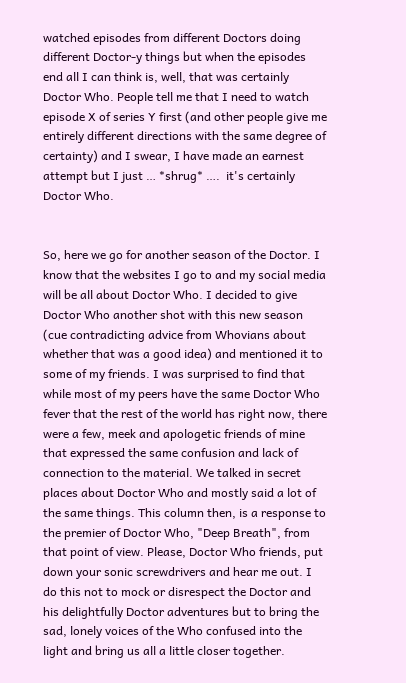watched episodes from different Doctors doing different Doctor-y things but when the episodes end all I can think is, well, that was certainly Doctor Who. People tell me that I need to watch episode X of series Y first (and other people give me entirely different directions with the same degree of certainty) and I swear, I have made an earnest attempt but I just … *shrug* ….  it's certainly Doctor Who.


So, here we go for another season of the Doctor. I know that the websites I go to and my social media will be all about Doctor Who. I decided to give Doctor Who another shot with this new season (cue contradicting advice from Whovians about whether that was a good idea) and mentioned it to some of my friends. I was surprised to find that while most of my peers have the same Doctor Who fever that the rest of the world has right now, there were a few, meek and apologetic friends of mine that expressed the same confusion and lack of connection to the material. We talked in secret places about Doctor Who and mostly said a lot of the same things. This column then, is a response to the premier of Doctor Who, "Deep Breath", from that point of view. Please, Doctor Who friends, put down your sonic screwdrivers and hear me out. I do this not to mock or disrespect the Doctor and his delightfully Doctor adventures but to bring the sad, lonely voices of the Who confused into the light and bring us all a little closer together.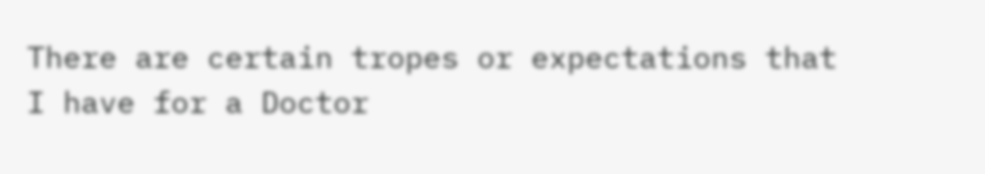There are certain tropes or expectations that I have for a Doctor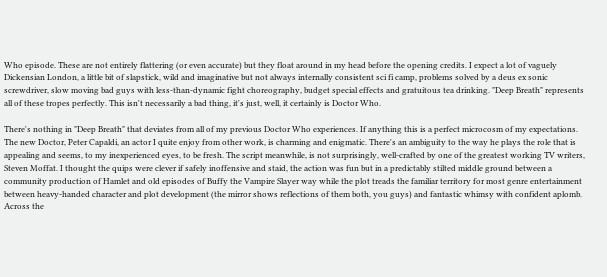Who episode. These are not entirely flattering (or even accurate) but they float around in my head before the opening credits. I expect a lot of vaguely Dickensian London, a little bit of slapstick, wild and imaginative but not always internally consistent sci fi camp, problems solved by a deus ex sonic screwdriver, slow moving bad guys with less-than-dynamic fight choreography, budget special effects and gratuitous tea drinking. "Deep Breath" represents all of these tropes perfectly. This isn't necessarily a bad thing, it's just, well, it certainly is Doctor Who.

There's nothing in "Deep Breath" that deviates from all of my previous Doctor Who experiences. If anything this is a perfect microcosm of my expectations. The new Doctor, Peter Capaldi, an actor I quite enjoy from other work, is charming and enigmatic. There's an ambiguity to the way he plays the role that is appealing and seems, to my inexperienced eyes, to be fresh. The script meanwhile, is not surprisingly, well-crafted by one of the greatest working TV writers, Steven Moffat. I thought the quips were clever if safely inoffensive and staid, the action was fun but in a predictably stilted middle ground between a community production of Hamlet and old episodes of Buffy the Vampire Slayer way while the plot treads the familiar territory for most genre entertainment between heavy-handed character and plot development (the mirror shows reflections of them both, you guys) and fantastic whimsy with confident aplomb. Across the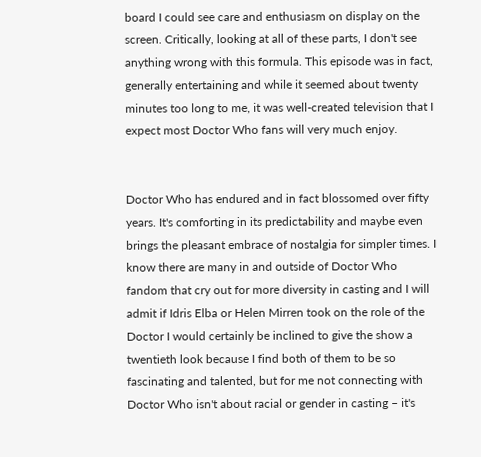board I could see care and enthusiasm on display on the screen. Critically, looking at all of these parts, I don't see anything wrong with this formula. This episode was in fact, generally entertaining and while it seemed about twenty minutes too long to me, it was well-created television that I expect most Doctor Who fans will very much enjoy.


Doctor Who has endured and in fact blossomed over fifty years. It's comforting in its predictability and maybe even brings the pleasant embrace of nostalgia for simpler times. I know there are many in and outside of Doctor Who fandom that cry out for more diversity in casting and I will admit if Idris Elba or Helen Mirren took on the role of the Doctor I would certainly be inclined to give the show a twentieth look because I find both of them to be so fascinating and talented, but for me not connecting with Doctor Who isn't about racial or gender in casting – it's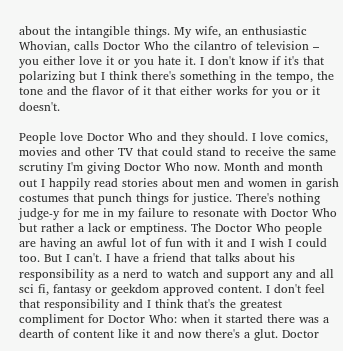about the intangible things. My wife, an enthusiastic Whovian, calls Doctor Who the cilantro of television – you either love it or you hate it. I don't know if it's that polarizing but I think there's something in the tempo, the tone and the flavor of it that either works for you or it doesn't.

People love Doctor Who and they should. I love comics, movies and other TV that could stand to receive the same scrutiny I'm giving Doctor Who now. Month and month out I happily read stories about men and women in garish costumes that punch things for justice. There's nothing judge-y for me in my failure to resonate with Doctor Who but rather a lack or emptiness. The Doctor Who people are having an awful lot of fun with it and I wish I could too. But I can't. I have a friend that talks about his responsibility as a nerd to watch and support any and all sci fi, fantasy or geekdom approved content. I don't feel that responsibility and I think that's the greatest compliment for Doctor Who: when it started there was a dearth of content like it and now there's a glut. Doctor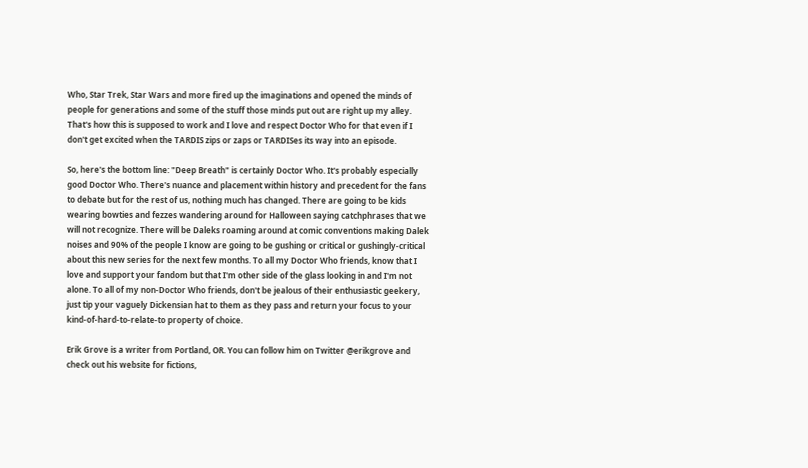Who, Star Trek, Star Wars and more fired up the imaginations and opened the minds of people for generations and some of the stuff those minds put out are right up my alley. That's how this is supposed to work and I love and respect Doctor Who for that even if I don't get excited when the TARDIS zips or zaps or TARDISes its way into an episode.

So, here's the bottom line: "Deep Breath" is certainly Doctor Who. It's probably especially good Doctor Who. There's nuance and placement within history and precedent for the fans to debate but for the rest of us, nothing much has changed. There are going to be kids wearing bowties and fezzes wandering around for Halloween saying catchphrases that we will not recognize. There will be Daleks roaming around at comic conventions making Dalek noises and 90% of the people I know are going to be gushing or critical or gushingly-critical about this new series for the next few months. To all my Doctor Who friends, know that I love and support your fandom but that I'm other side of the glass looking in and I'm not alone. To all of my non-Doctor Who friends, don't be jealous of their enthusiastic geekery, just tip your vaguely Dickensian hat to them as they pass and return your focus to your kind-of-hard-to-relate-to property of choice.

Erik Grove is a writer from Portland, OR. You can follow him on Twitter @erikgrove and check out his website for fictions,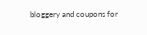bloggery and coupons for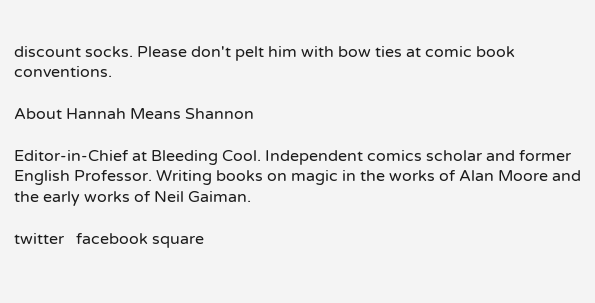discount socks. Please don't pelt him with bow ties at comic book conventions.

About Hannah Means Shannon

Editor-in-Chief at Bleeding Cool. Independent comics scholar and former English Professor. Writing books on magic in the works of Alan Moore and the early works of Neil Gaiman.

twitter   facebook square